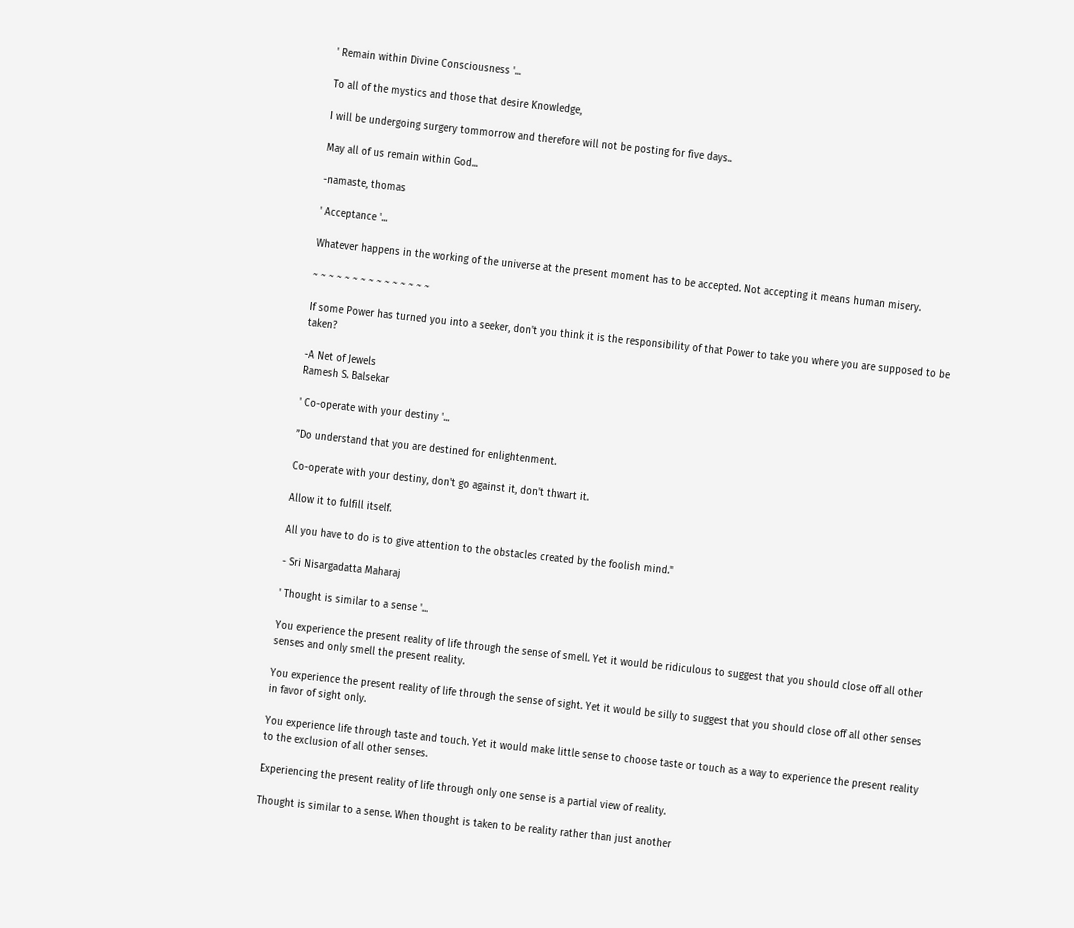' Remain within Divine Consciousness '...

To all of the mystics and those that desire Knowledge,

I will be undergoing surgery tommorrow and therefore will not be posting for five days..

May all of us remain within God...

-namaste, thomas

' Acceptance '...

Whatever happens in the working of the universe at the present moment has to be accepted. Not accepting it means human misery.

~ ~ ~ ~ ~ ~ ~ ~ ~ ~ ~ ~ ~ ~ ~

If some Power has turned you into a seeker, don't you think it is the responsibility of that Power to take you where you are supposed to be taken?

-A Net of Jewels
Ramesh S. Balsekar

' Co-operate with your destiny '...

”Do understand that you are destined for enlightenment.

Co-operate with your destiny, don't go against it, don't thwart it.

Allow it to fulfill itself.

All you have to do is to give attention to the obstacles created by the foolish mind."

- Sri Nisargadatta Maharaj

' Thought is similar to a sense '...

You experience the present reality of life through the sense of smell. Yet it would be ridiculous to suggest that you should close off all other senses and only smell the present reality.

You experience the present reality of life through the sense of sight. Yet it would be silly to suggest that you should close off all other senses in favor of sight only.

You experience life through taste and touch. Yet it would make little sense to choose taste or touch as a way to experience the present reality to the exclusion of all other senses.

Experiencing the present reality of life through only one sense is a partial view of reality.

Thought is similar to a sense. When thought is taken to be reality rather than just another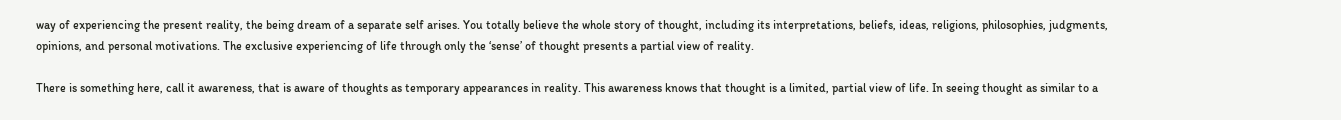way of experiencing the present reality, the being dream of a separate self arises. You totally believe the whole story of thought, including its interpretations, beliefs, ideas, religions, philosophies, judgments, opinions, and personal motivations. The exclusive experiencing of life through only the ‘sense’ of thought presents a partial view of reality.

There is something here, call it awareness, that is aware of thoughts as temporary appearances in reality. This awareness knows that thought is a limited, partial view of life. In seeing thought as similar to a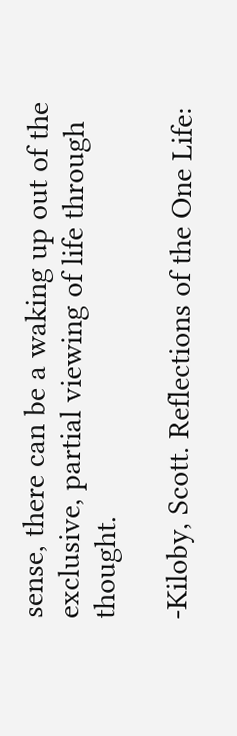sense, there can be a waking up out of the exclusive, partial viewing of life through thought.

-Kiloby, Scott. Reflections of the One Life: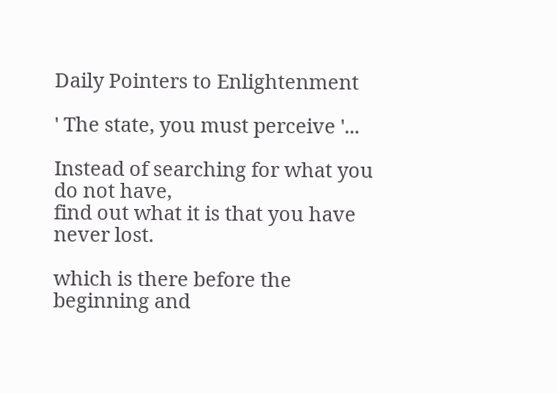Daily Pointers to Enlightenment

' The state, you must perceive '...

Instead of searching for what you do not have,
find out what it is that you have never lost.

which is there before the beginning and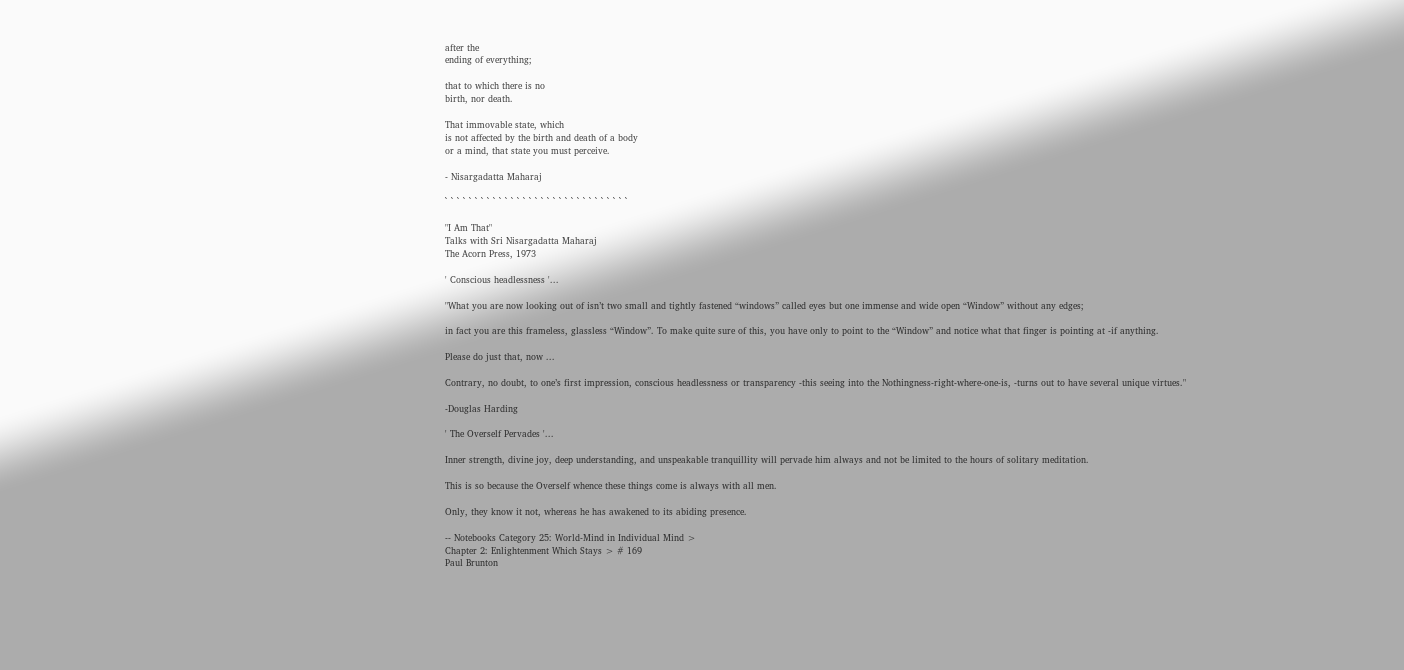after the
ending of everything;

that to which there is no
birth, nor death.

That immovable state, which
is not affected by the birth and death of a body
or a mind, that state you must perceive.

- Nisargadatta Maharaj

` ` ` ` ` ` ` ` ` ` ` ` ` ` ` ` ` ` ` ` ` ` ` ` ` ` ` ` ` ` `

"I Am That"
Talks with Sri Nisargadatta Maharaj
The Acorn Press, 1973

' Conscious headlessness '...

"What you are now looking out of isn’t two small and tightly fastened “windows” called eyes but one immense and wide open “Window” without any edges;

in fact you are this frameless, glassless “Window”. To make quite sure of this, you have only to point to the “Window” and notice what that finger is pointing at -if anything.

Please do just that, now ...

Contrary, no doubt, to one’s first impression, conscious headlessness or transparency -this seeing into the Nothingness-right-where-one-is, -turns out to have several unique virtues."

-Douglas Harding

' The Overself Pervades '...

Inner strength, divine joy, deep understanding, and unspeakable tranquillity will pervade him always and not be limited to the hours of solitary meditation.

This is so because the Overself whence these things come is always with all men.

Only, they know it not, whereas he has awakened to its abiding presence.

-- Notebooks Category 25: World-Mind in Individual Mind >
Chapter 2: Enlightenment Which Stays > # 169
Paul Brunton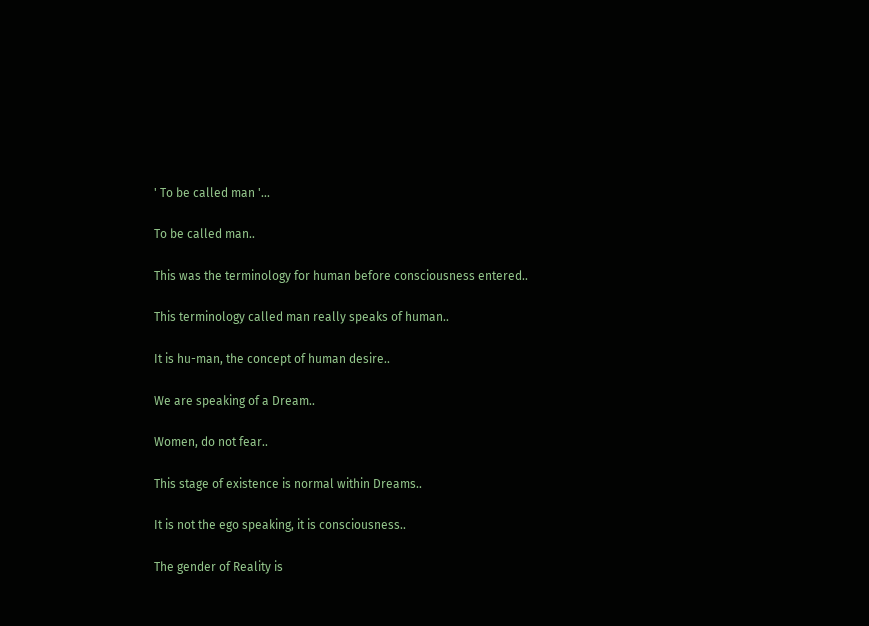' To be called man '...

To be called man..

This was the terminology for human before consciousness entered..

This terminology called man really speaks of human..

It is hu-man, the concept of human desire..

We are speaking of a Dream..

Women, do not fear..

This stage of existence is normal within Dreams..

It is not the ego speaking, it is consciousness..

The gender of Reality is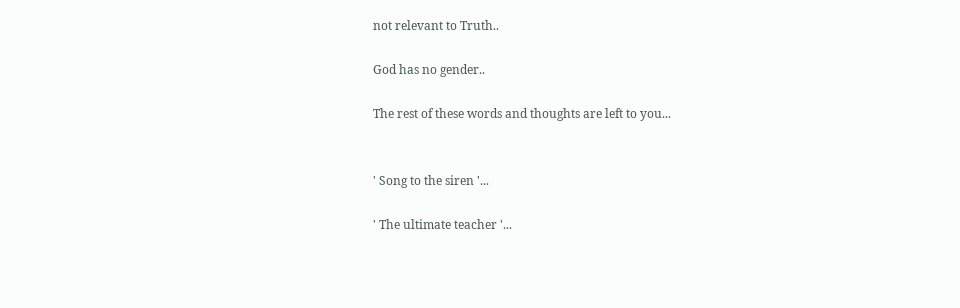not relevant to Truth..

God has no gender..

The rest of these words and thoughts are left to you...


' Song to the siren '...

' The ultimate teacher '...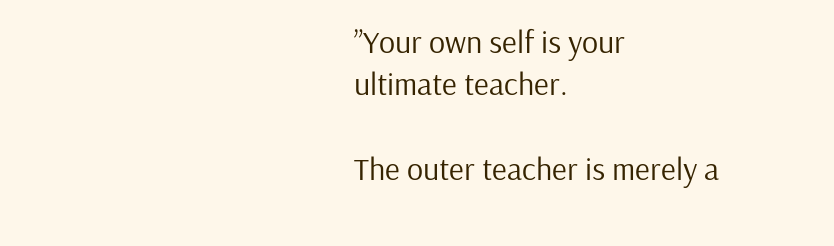”Your own self is your ultimate teacher.

The outer teacher is merely a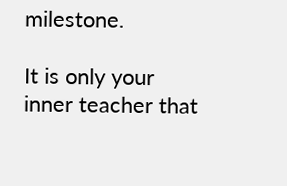milestone.

It is only your inner teacher that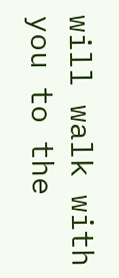will walk with you to the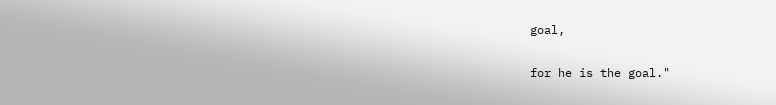goal,

for he is the goal."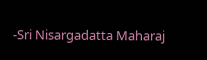-Sri Nisargadatta Maharaj